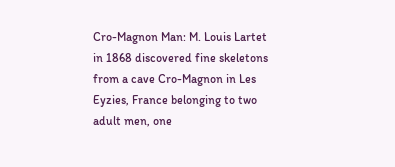Cro-Magnon Man: M. Louis Lartet in 1868 discovered fine skeletons from a cave Cro-Magnon in Les Eyzies, France belonging to two adult men, one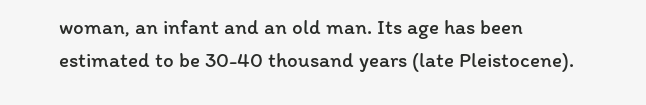woman, an infant and an old man. Its age has been estimated to be 30-40 thousand years (late Pleistocene).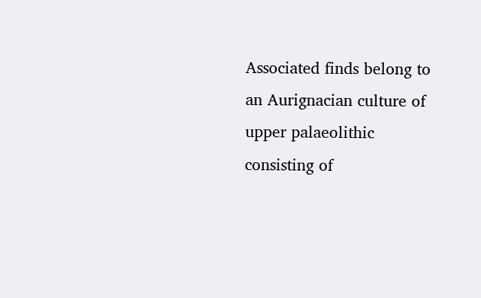Associated finds belong to an Aurignacian culture of upper palaeolithic consisting of